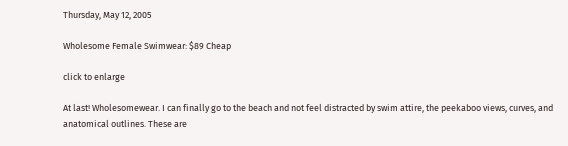Thursday, May 12, 2005

Wholesome Female Swimwear: $89 Cheap

click to enlarge

At last! Wholesomewear. I can finally go to the beach and not feel distracted by swim attire, the peekaboo views, curves, and anatomical outlines. These are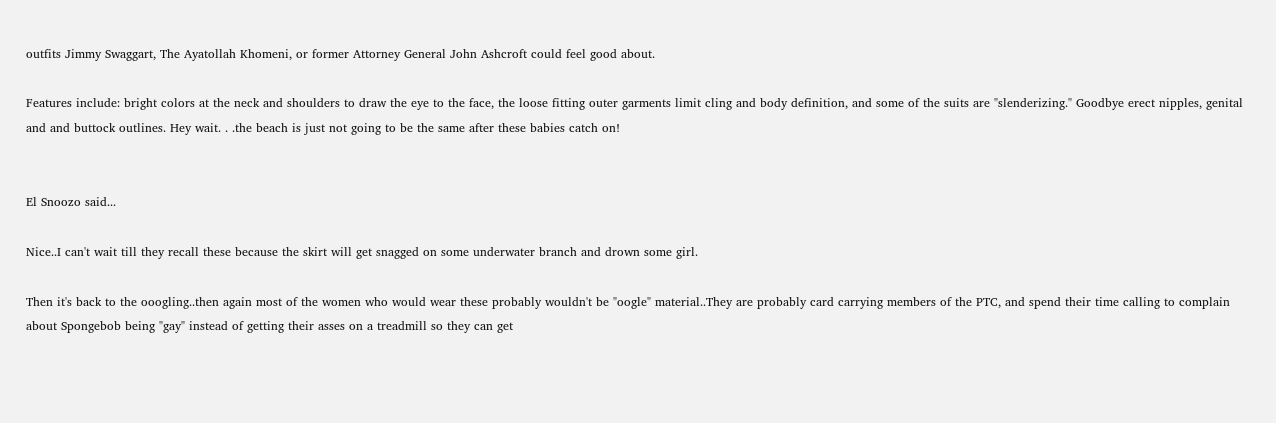outfits Jimmy Swaggart, The Ayatollah Khomeni, or former Attorney General John Ashcroft could feel good about.

Features include: bright colors at the neck and shoulders to draw the eye to the face, the loose fitting outer garments limit cling and body definition, and some of the suits are "slenderizing." Goodbye erect nipples, genital and and buttock outlines. Hey wait. . .the beach is just not going to be the same after these babies catch on!


El Snoozo said...

Nice..I can't wait till they recall these because the skirt will get snagged on some underwater branch and drown some girl.

Then it's back to the ooogling..then again most of the women who would wear these probably wouldn't be "oogle" material..They are probably card carrying members of the PTC, and spend their time calling to complain about Spongebob being "gay" instead of getting their asses on a treadmill so they can get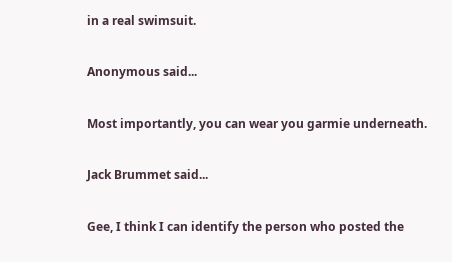in a real swimsuit.

Anonymous said...

Most importantly, you can wear you garmie underneath.

Jack Brummet said...

Gee, I think I can identify the person who posted the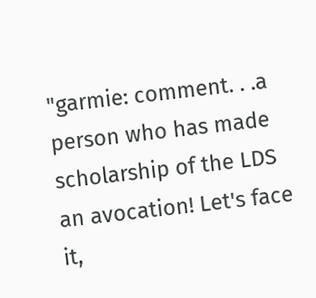"garmie: comment. . .a person who has made scholarship of the LDS an avocation! Let's face it,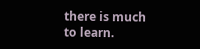there is much to learn.